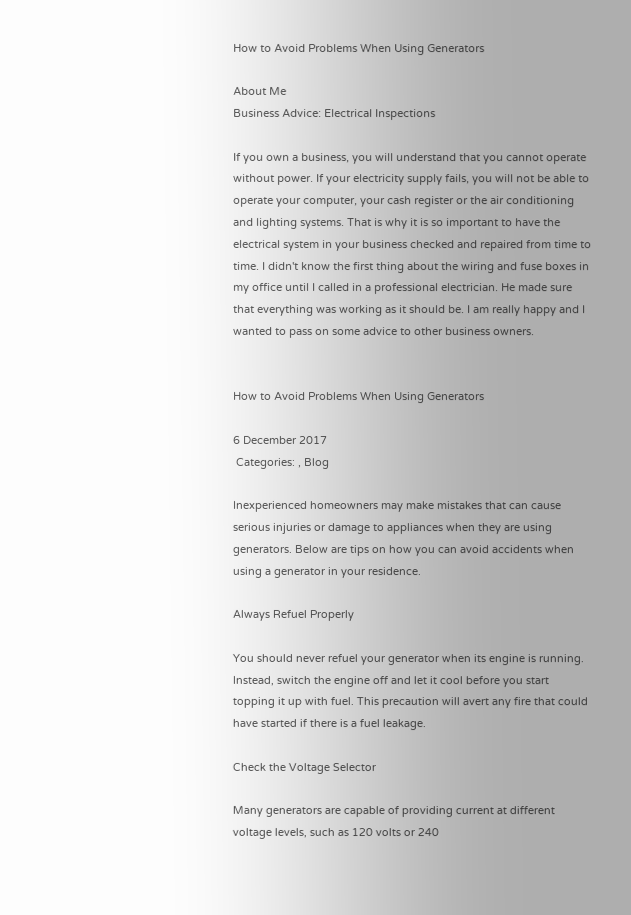How to Avoid Problems When Using Generators

About Me
Business Advice: Electrical Inspections

If you own a business, you will understand that you cannot operate without power. If your electricity supply fails, you will not be able to operate your computer, your cash register or the air conditioning and lighting systems. That is why it is so important to have the electrical system in your business checked and repaired from time to time. I didn't know the first thing about the wiring and fuse boxes in my office until I called in a professional electrician. He made sure that everything was working as it should be. I am really happy and I wanted to pass on some advice to other business owners.


How to Avoid Problems When Using Generators

6 December 2017
 Categories: , Blog

Inexperienced homeowners may make mistakes that can cause serious injuries or damage to appliances when they are using generators. Below are tips on how you can avoid accidents when using a generator in your residence.

Always Refuel Properly

You should never refuel your generator when its engine is running. Instead, switch the engine off and let it cool before you start topping it up with fuel. This precaution will avert any fire that could have started if there is a fuel leakage.

Check the Voltage Selector

Many generators are capable of providing current at different voltage levels, such as 120 volts or 240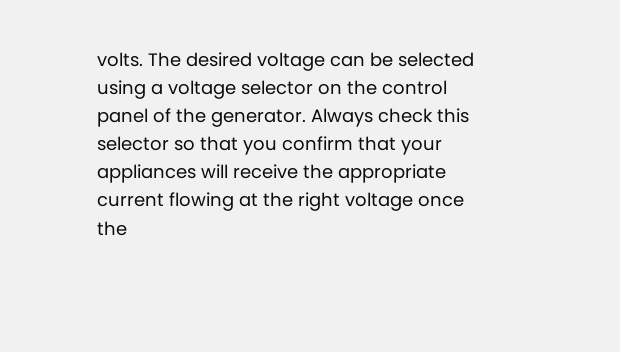volts. The desired voltage can be selected using a voltage selector on the control panel of the generator. Always check this selector so that you confirm that your appliances will receive the appropriate current flowing at the right voltage once the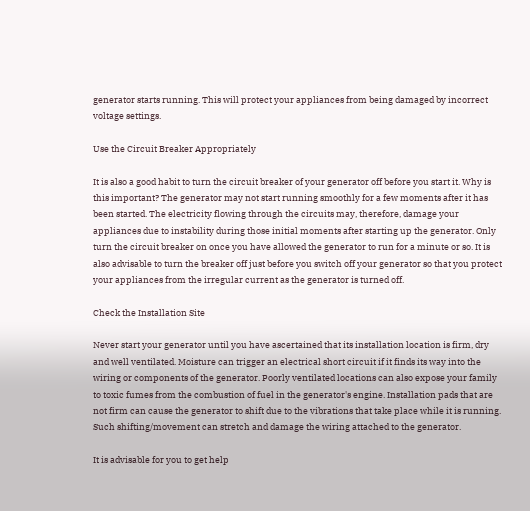generator starts running. This will protect your appliances from being damaged by incorrect voltage settings.

Use the Circuit Breaker Appropriately

It is also a good habit to turn the circuit breaker of your generator off before you start it. Why is this important? The generator may not start running smoothly for a few moments after it has been started. The electricity flowing through the circuits may, therefore, damage your appliances due to instability during those initial moments after starting up the generator. Only turn the circuit breaker on once you have allowed the generator to run for a minute or so. It is also advisable to turn the breaker off just before you switch off your generator so that you protect your appliances from the irregular current as the generator is turned off.

Check the Installation Site

Never start your generator until you have ascertained that its installation location is firm, dry and well ventilated. Moisture can trigger an electrical short circuit if it finds its way into the wiring or components of the generator. Poorly ventilated locations can also expose your family to toxic fumes from the combustion of fuel in the generator's engine. Installation pads that are not firm can cause the generator to shift due to the vibrations that take place while it is running. Such shifting/movement can stretch and damage the wiring attached to the generator.

It is advisable for you to get help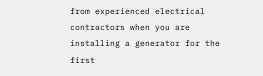from experienced electrical contractors when you are installing a generator for the first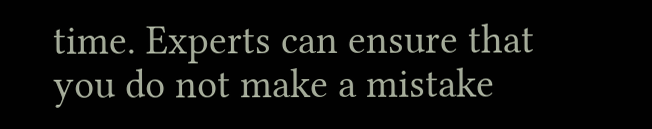time. Experts can ensure that you do not make a mistake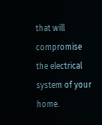that will compromise the electrical system of your home.